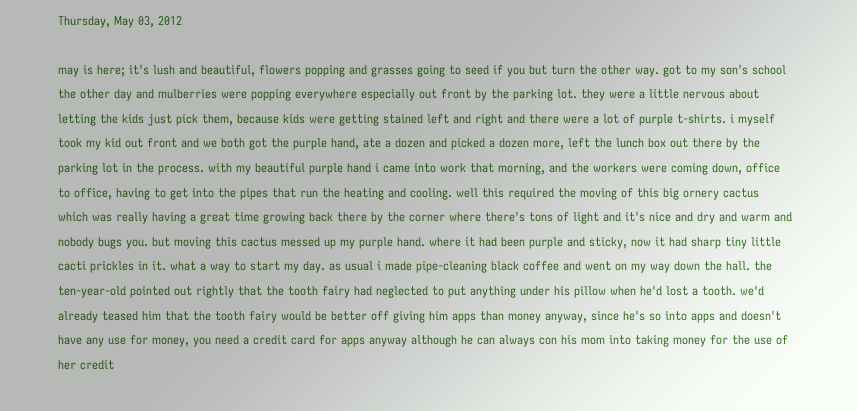Thursday, May 03, 2012

may is here; it's lush and beautiful, flowers popping and grasses going to seed if you but turn the other way. got to my son's school the other day and mulberries were popping everywhere especially out front by the parking lot. they were a little nervous about letting the kids just pick them, because kids were getting stained left and right and there were a lot of purple t-shirts. i myself took my kid out front and we both got the purple hand, ate a dozen and picked a dozen more, left the lunch box out there by the parking lot in the process. with my beautiful purple hand i came into work that morning, and the workers were coming down, office to office, having to get into the pipes that run the heating and cooling. well this required the moving of this big ornery cactus which was really having a great time growing back there by the corner where there's tons of light and it's nice and dry and warm and nobody bugs you. but moving this cactus messed up my purple hand. where it had been purple and sticky, now it had sharp tiny little cacti prickles in it. what a way to start my day. as usual i made pipe-cleaning black coffee and went on my way down the hall. the ten-year-old pointed out rightly that the tooth fairy had neglected to put anything under his pillow when he'd lost a tooth. we'd already teased him that the tooth fairy would be better off giving him apps than money anyway, since he's so into apps and doesn't have any use for money, you need a credit card for apps anyway although he can always con his mom into taking money for the use of her credit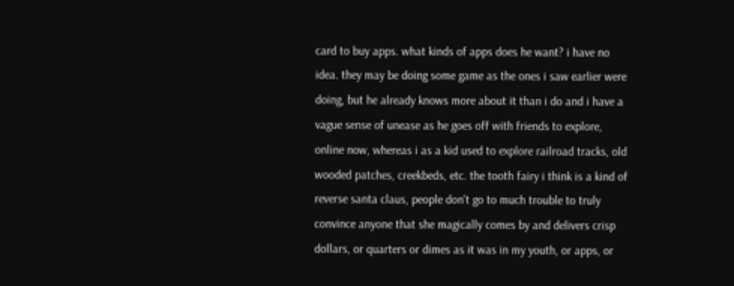card to buy apps. what kinds of apps does he want? i have no idea. they may be doing some game as the ones i saw earlier were doing, but he already knows more about it than i do and i have a vague sense of unease as he goes off with friends to explore, online now, whereas i as a kid used to explore railroad tracks, old wooded patches, creekbeds, etc. the tooth fairy i think is a kind of reverse santa claus, people don't go to much trouble to truly convince anyone that she magically comes by and delivers crisp dollars, or quarters or dimes as it was in my youth, or apps, or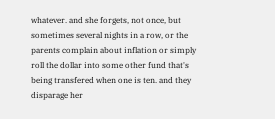whatever. and she forgets, not once, but sometimes several nights in a row, or the parents complain about inflation or simply roll the dollar into some other fund that's being transfered when one is ten. and they disparage her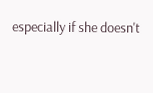especially if she doesn't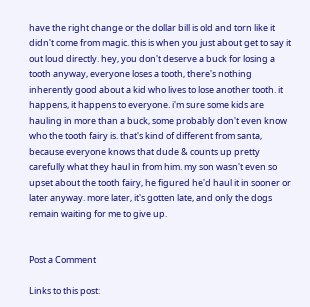have the right change or the dollar bill is old and torn like it didn't come from magic. this is when you just about get to say it out loud directly. hey, you don't deserve a buck for losing a tooth anyway, everyone loses a tooth, there's nothing inherently good about a kid who lives to lose another tooth. it happens, it happens to everyone. i'm sure some kids are hauling in more than a buck, some probably don't even know who the tooth fairy is. that's kind of different from santa, because everyone knows that dude & counts up pretty carefully what they haul in from him. my son wasn't even so upset about the tooth fairy, he figured he'd haul it in sooner or later anyway. more later, it's gotten late, and only the dogs remain waiting for me to give up.


Post a Comment

Links to this post: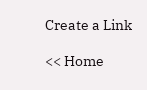Create a Link

<< Home